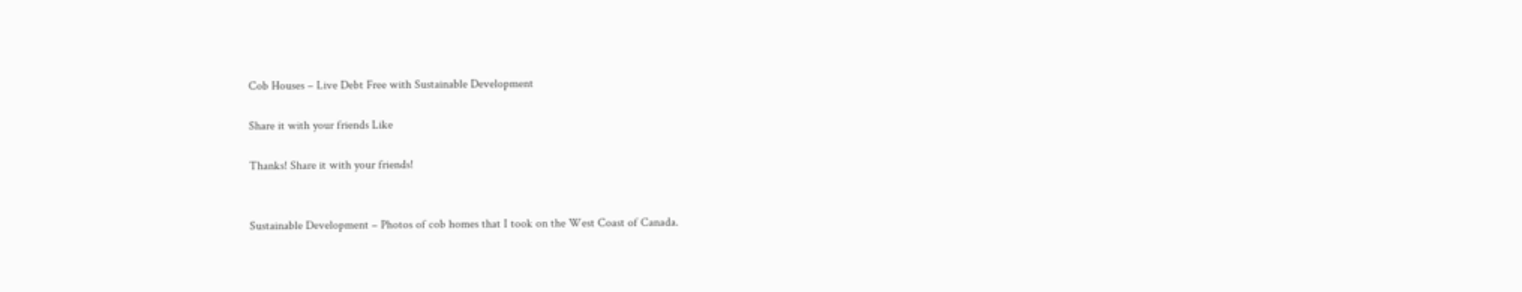Cob Houses – Live Debt Free with Sustainable Development

Share it with your friends Like

Thanks! Share it with your friends!


Sustainable Development – Photos of cob homes that I took on the West Coast of Canada.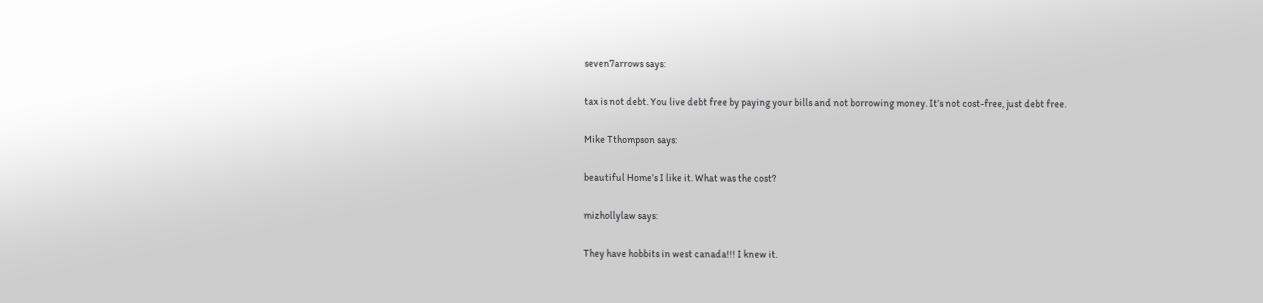seven7arrows says:

tax is not debt. You live debt free by paying your bills and not borrowing money. It’s not cost-free, just debt free.

Mike Tthompson says:

beautiful Home’s I like it. What was the cost?

mizhollylaw says:

They have hobbits in west canada!!! I knew it.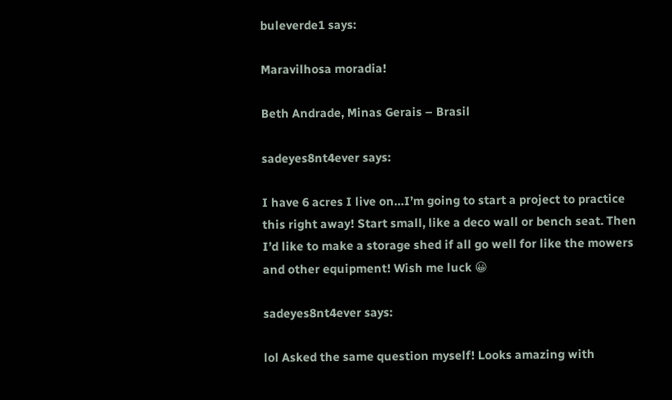buleverde1 says:

Maravilhosa moradia!

Beth Andrade, Minas Gerais – Brasil

sadeyes8nt4ever says:

I have 6 acres I live on…I’m going to start a project to practice this right away! Start small, like a deco wall or bench seat. Then I’d like to make a storage shed if all go well for like the mowers and other equipment! Wish me luck 😀

sadeyes8nt4ever says:

lol Asked the same question myself! Looks amazing with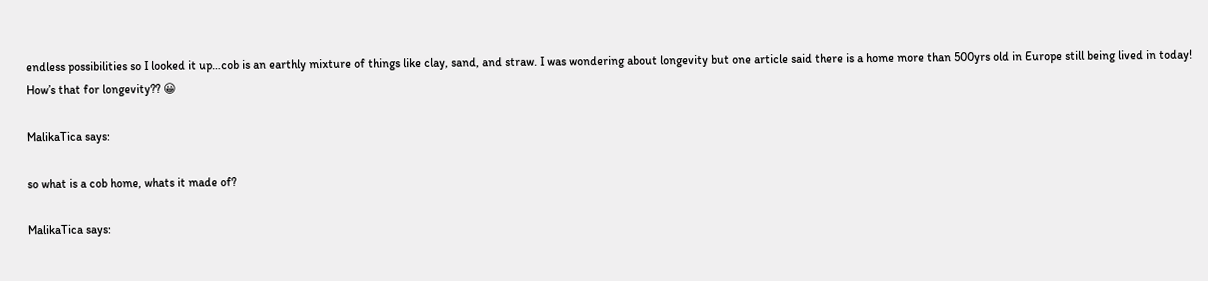endless possibilities so I looked it up…cob is an earthly mixture of things like clay, sand, and straw. I was wondering about longevity but one article said there is a home more than 500yrs old in Europe still being lived in today! How’s that for longevity?? 😀

MalikaTica says:

so what is a cob home, whats it made of?

MalikaTica says: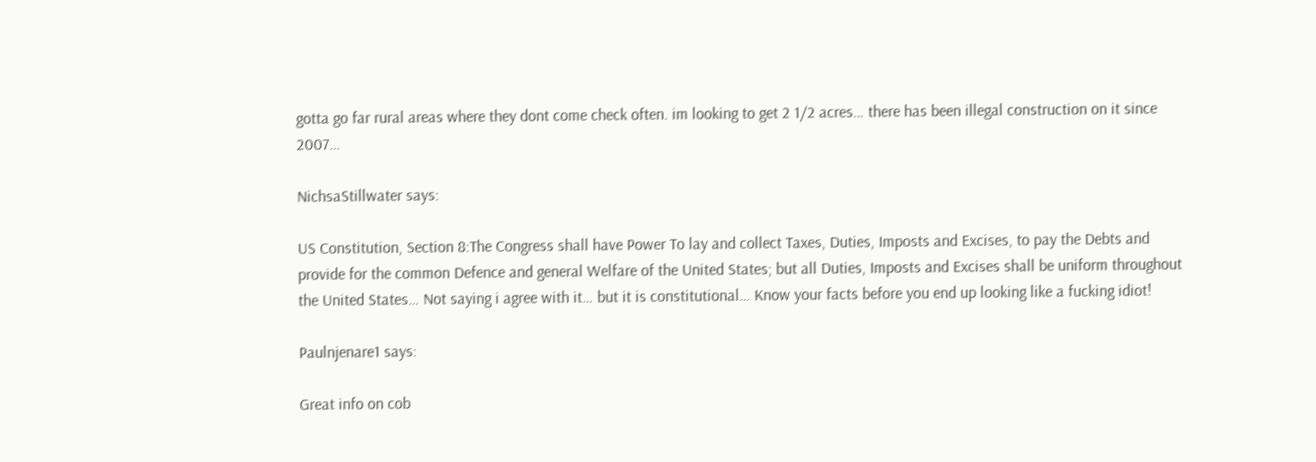gotta go far rural areas where they dont come check often. im looking to get 2 1/2 acres… there has been illegal construction on it since 2007…

NichsaStillwater says:

US Constitution, Section 8:The Congress shall have Power To lay and collect Taxes, Duties, Imposts and Excises, to pay the Debts and provide for the common Defence and general Welfare of the United States; but all Duties, Imposts and Excises shall be uniform throughout the United States… Not saying i agree with it… but it is constitutional… Know your facts before you end up looking like a fucking idiot!

Paulnjenare1 says:

Great info on cob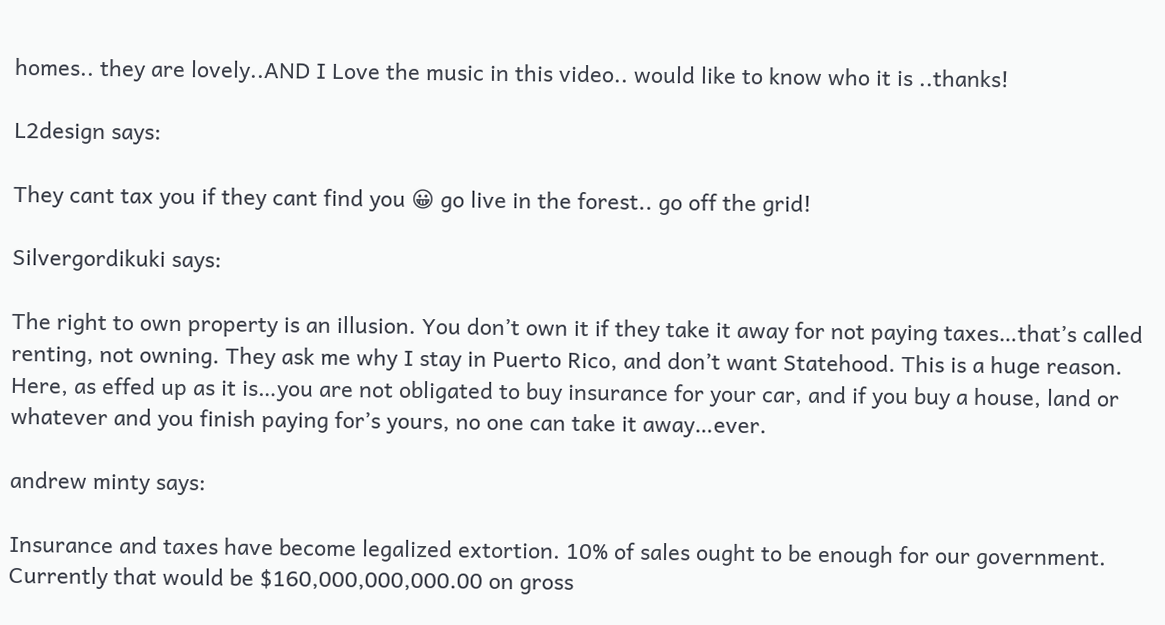homes.. they are lovely..AND I Love the music in this video.. would like to know who it is ..thanks!

L2design says:

They cant tax you if they cant find you 😀 go live in the forest.. go off the grid!

Silvergordikuki says:

The right to own property is an illusion. You don’t own it if they take it away for not paying taxes…that’s called renting, not owning. They ask me why I stay in Puerto Rico, and don’t want Statehood. This is a huge reason. Here, as effed up as it is…you are not obligated to buy insurance for your car, and if you buy a house, land or whatever and you finish paying for’s yours, no one can take it away…ever.

andrew minty says:

Insurance and taxes have become legalized extortion. 10% of sales ought to be enough for our government. Currently that would be $160,000,000,000.00 on gross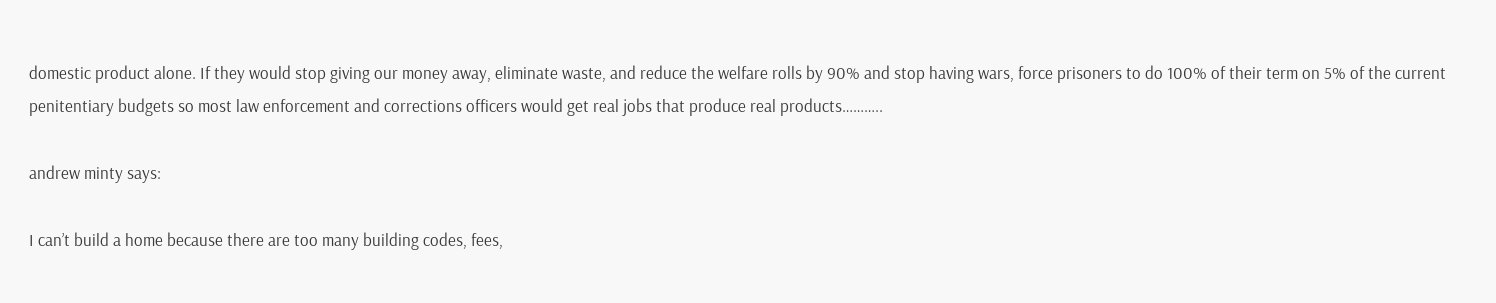domestic product alone. If they would stop giving our money away, eliminate waste, and reduce the welfare rolls by 90% and stop having wars, force prisoners to do 100% of their term on 5% of the current penitentiary budgets so most law enforcement and corrections officers would get real jobs that produce real products………..

andrew minty says:

I can’t build a home because there are too many building codes, fees,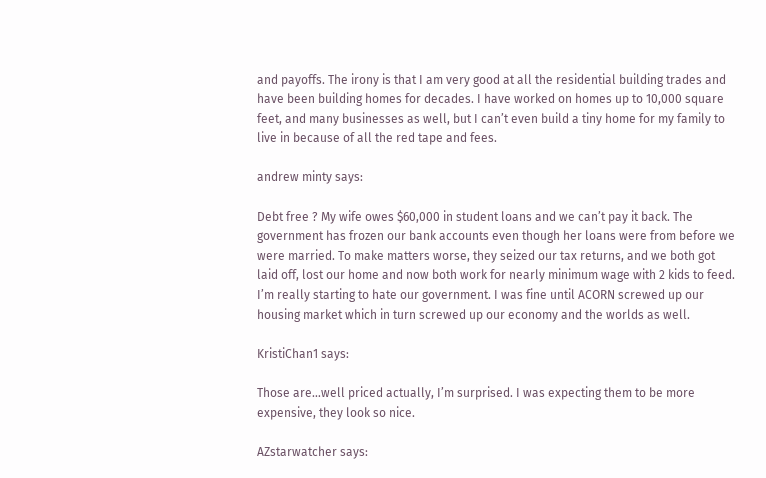and payoffs. The irony is that I am very good at all the residential building trades and have been building homes for decades. I have worked on homes up to 10,000 square feet, and many businesses as well, but I can’t even build a tiny home for my family to live in because of all the red tape and fees.

andrew minty says:

Debt free ? My wife owes $60,000 in student loans and we can’t pay it back. The government has frozen our bank accounts even though her loans were from before we were married. To make matters worse, they seized our tax returns, and we both got laid off, lost our home and now both work for nearly minimum wage with 2 kids to feed. I’m really starting to hate our government. I was fine until ACORN screwed up our housing market which in turn screwed up our economy and the worlds as well.

KristiChan1 says:

Those are…well priced actually, I’m surprised. I was expecting them to be more expensive, they look so nice.

AZstarwatcher says: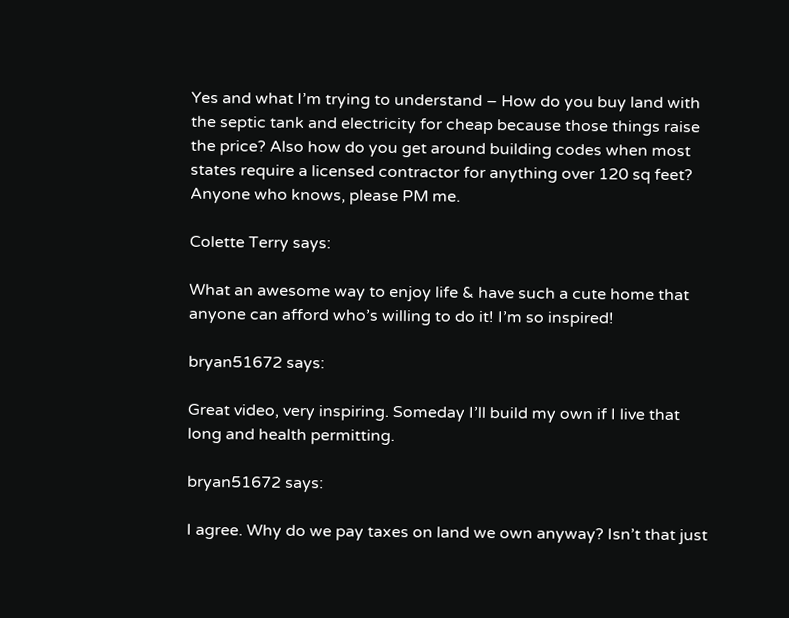Yes and what I’m trying to understand – How do you buy land with the septic tank and electricity for cheap because those things raise the price? Also how do you get around building codes when most states require a licensed contractor for anything over 120 sq feet? Anyone who knows, please PM me.

Colette Terry says:

What an awesome way to enjoy life & have such a cute home that anyone can afford who’s willing to do it! I’m so inspired!

bryan51672 says:

Great video, very inspiring. Someday I’ll build my own if I live that long and health permitting.

bryan51672 says:

I agree. Why do we pay taxes on land we own anyway? Isn’t that just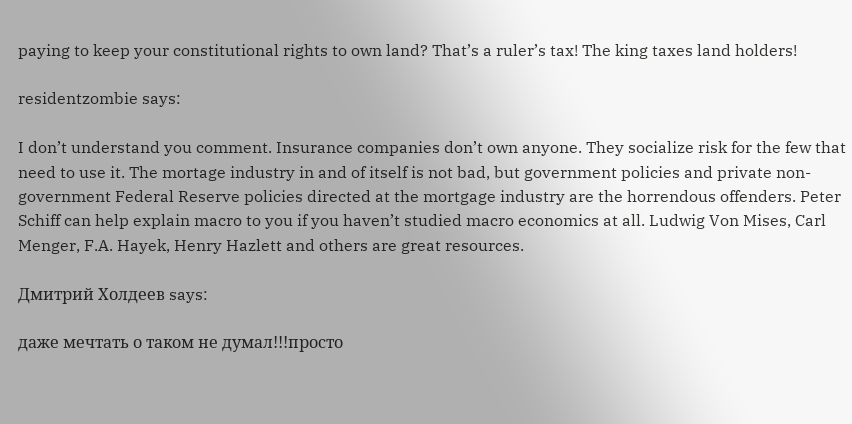paying to keep your constitutional rights to own land? That’s a ruler’s tax! The king taxes land holders!

residentzombie says:

I don’t understand you comment. Insurance companies don’t own anyone. They socialize risk for the few that need to use it. The mortage industry in and of itself is not bad, but government policies and private non-government Federal Reserve policies directed at the mortgage industry are the horrendous offenders. Peter Schiff can help explain macro to you if you haven’t studied macro economics at all. Ludwig Von Mises, Carl Menger, F.A. Hayek, Henry Hazlett and others are great resources.

Дмитрий Холдеев says:

даже мечтать о таком не думал!!!просто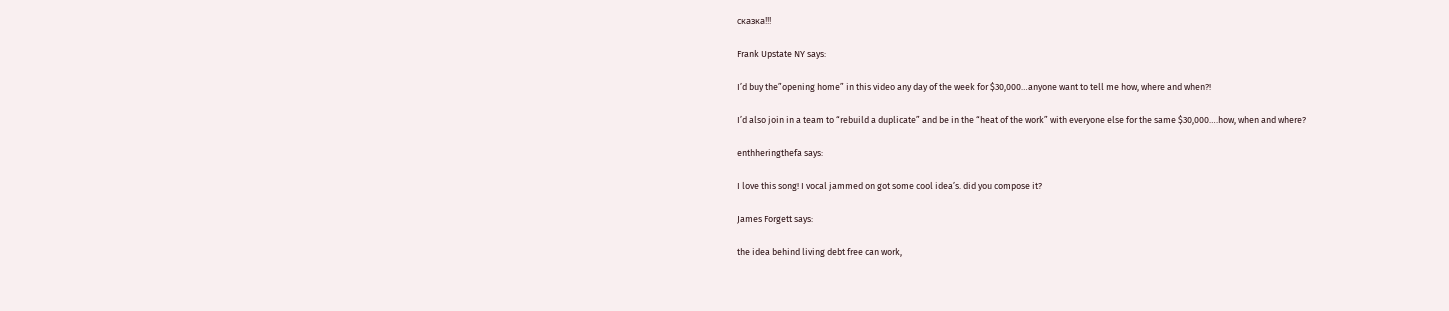сказка!!!

Frank Upstate NY says:

I’d buy the”opening home” in this video any day of the week for $30,000…anyone want to tell me how, where and when?!

I’d also join in a team to “rebuild a duplicate” and be in the “heat of the work” with everyone else for the same $30,000….how, when and where?

enthheringthefa says:

I love this song! I vocal jammed on got some cool idea’s. did you compose it?

James Forgett says:

the idea behind living debt free can work,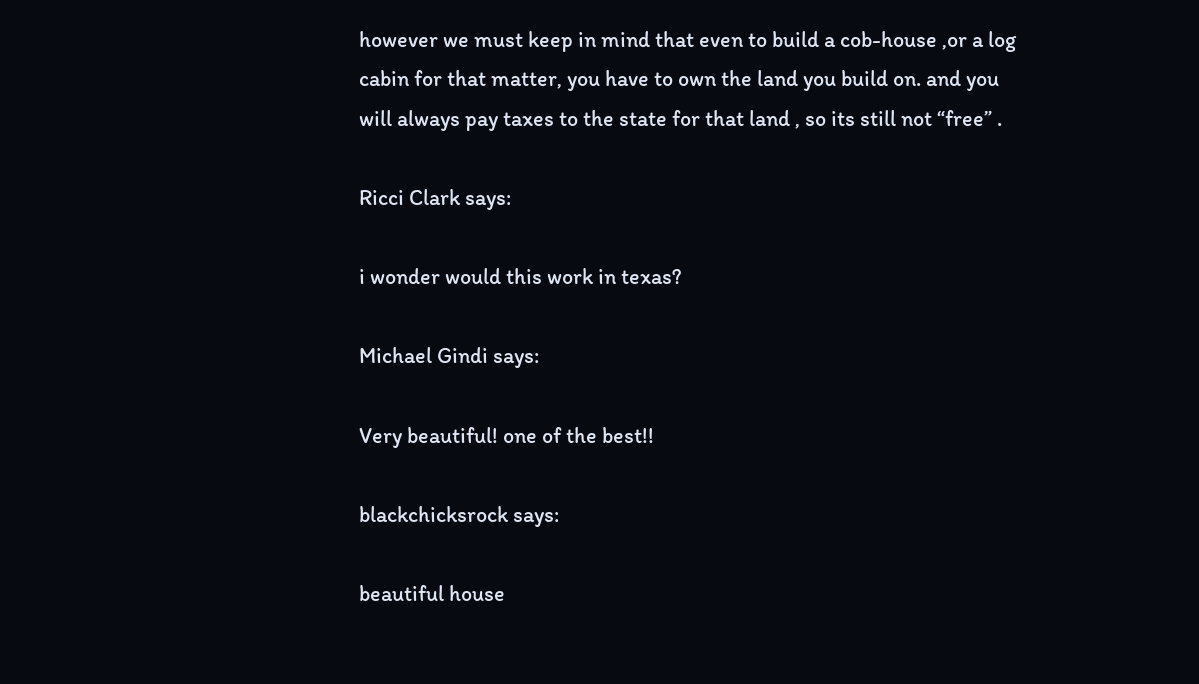however we must keep in mind that even to build a cob-house ,or a log cabin for that matter, you have to own the land you build on. and you will always pay taxes to the state for that land , so its still not “free” .

Ricci Clark says:

i wonder would this work in texas?

Michael Gindi says:

Very beautiful! one of the best!!

blackchicksrock says:

beautiful house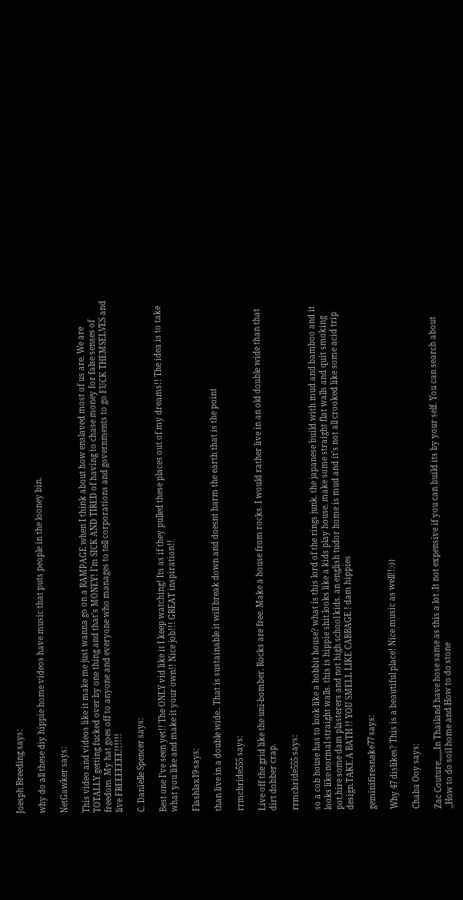Joesph Breeding says:

why do all these diy hippie home videos have music that puts people in the looney bin.

NetGawker says:

This video and videos like it make me just wanna go on a RAMPAGE when I think about how enslaved most of us are. We are TOTALLY getting fucked over by one thing and that’s MONEY! I’m SICK AND TIRED of having to chase money for false senses of freedom. My hat goes off to anyone and everyone who manages to tell corporations and governments to go FUCK THEMSELVES and live FREEEEEEE!!!!!!

C. Danielle Spencer says:

Best one I’ve seen yet!! The ONLY vid like it I keep watching! Its as if they pulled these places out of my dreams!! The idea is to take what you like and make it your own!! Nice job!!! GREAT inspiration!!

Flashlax19 says:

than live in a double wide.. That is sustainable it will break down and doesnt harm the earth that is the point

rrmcbride555 says:

Live off the grid like the uni-bomber. Rocks are free. Make a house from rocks. I would rather live in an old double wide than that dirt dobber crap.

rrmcbride555 says:

so a cob house has to look like a hobbit house? what is this lord of the rings junk. the japanese build with mud and bamboo and it looks like normal straight walls. this is hippie shit.looks like a kids play house. make some straight flat walls and quit smoking pot.hire some dam plasterers and not high school kids. an english tudor home is mud and it’s not all crooked like some acid trip design.TAKE A BATH !! YOU SMELL LIKE CABBAGE ! dam hippies

geminifiresnake77 says:

Why 47 dislikes? This is a beautiful place! Nice music as well!!:-))

Chaba Ooy says:

Zac Couture,,,,,,In Thailand have hose same as this a lot .It not expensive if you can build its by your self. You can search about ,,How to do soil home and How to do stone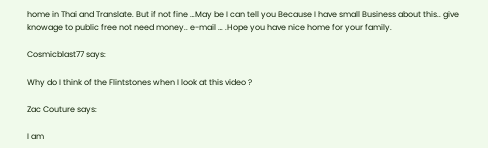home in Thai and Translate. But if not fine …May be I can tell you Because I have small Business about this.. give knowage to public free not need money.. e-mail … .Hope you have nice home for your family.

Cosmicblast77 says:

Why do I think of the Flintstones when I look at this video ?

Zac Couture says:

I am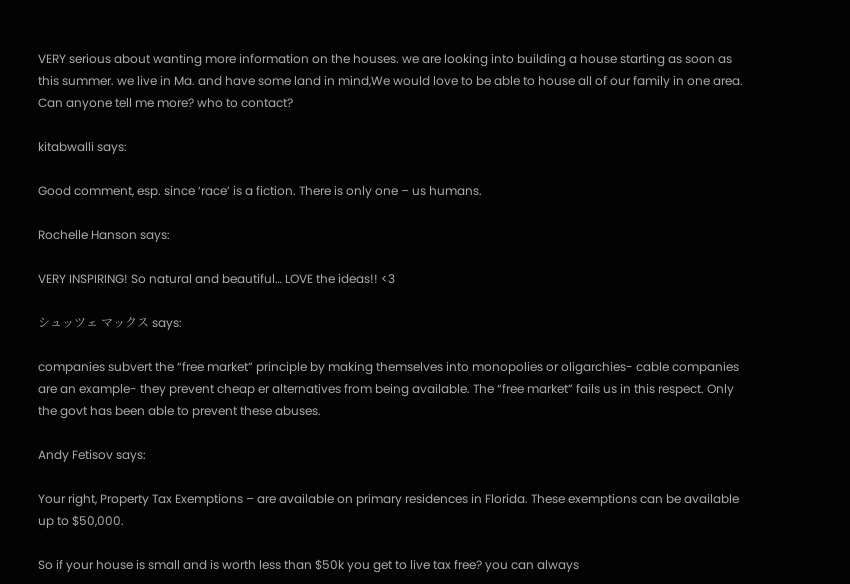VERY serious about wanting more information on the houses. we are looking into building a house starting as soon as this summer. we live in Ma. and have some land in mind,We would love to be able to house all of our family in one area. Can anyone tell me more? who to contact?

kitabwalli says:

Good comment, esp. since ‘race’ is a fiction. There is only one – us humans.

Rochelle Hanson says:

VERY INSPIRING! So natural and beautiful… LOVE the ideas!! <3

シュッツェ マックス says:

companies subvert the “free market” principle by making themselves into monopolies or oligarchies- cable companies are an example- they prevent cheap er alternatives from being available. The “free market” fails us in this respect. Only the govt has been able to prevent these abuses.

Andy Fetisov says:

Your right, Property Tax Exemptions – are available on primary residences in Florida. These exemptions can be available up to $50,000.

So if your house is small and is worth less than $50k you get to live tax free? you can always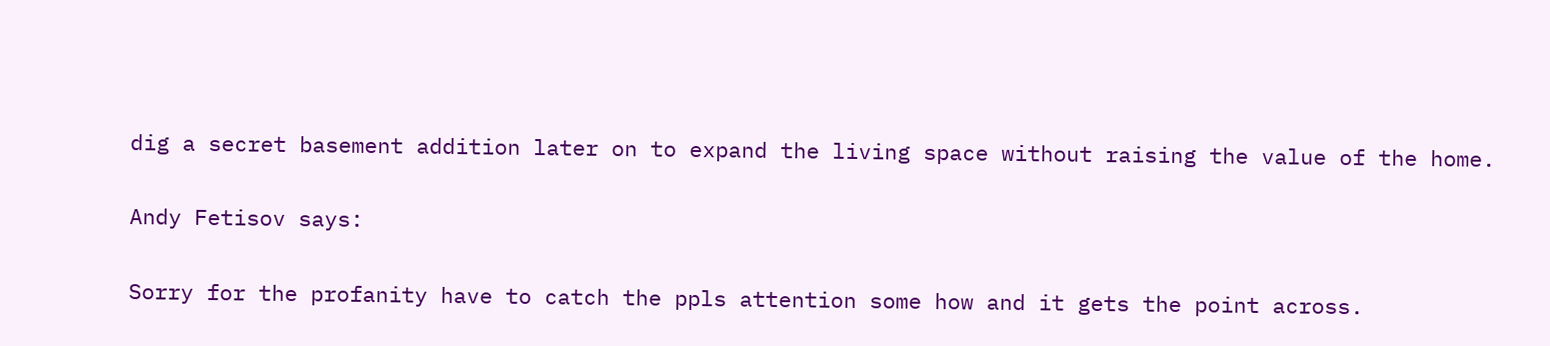dig a secret basement addition later on to expand the living space without raising the value of the home.

Andy Fetisov says:

Sorry for the profanity have to catch the ppls attention some how and it gets the point across.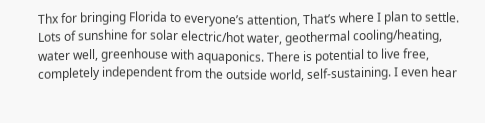Thx for bringing Florida to everyone’s attention, That’s where I plan to settle. Lots of sunshine for solar electric/hot water, geothermal cooling/heating, water well, greenhouse with aquaponics. There is potential to live free, completely independent from the outside world, self-sustaining. I even hear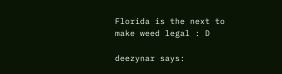Florida is the next to make weed legal : D

deezynar says: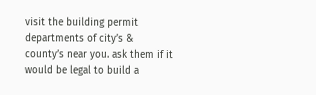visit the building permit departments of city’s & county’s near you. ask them if it would be legal to build a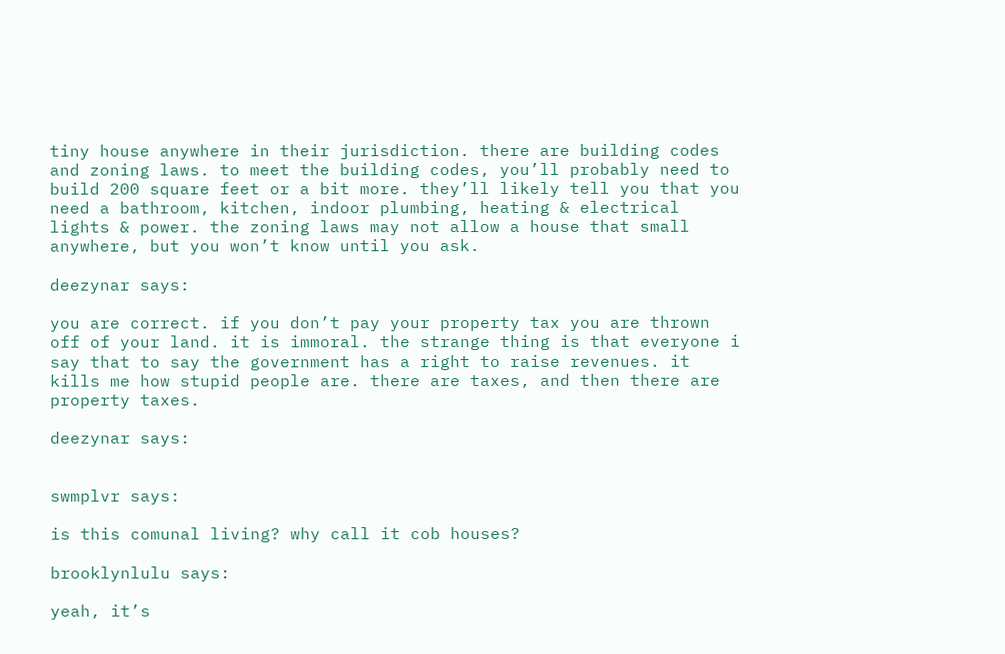tiny house anywhere in their jurisdiction. there are building codes and zoning laws. to meet the building codes, you’ll probably need to build 200 square feet or a bit more. they’ll likely tell you that you need a bathroom, kitchen, indoor plumbing, heating & electrical lights & power. the zoning laws may not allow a house that small anywhere, but you won’t know until you ask.

deezynar says:

you are correct. if you don’t pay your property tax you are thrown off of your land. it is immoral. the strange thing is that everyone i say that to say the government has a right to raise revenues. it kills me how stupid people are. there are taxes, and then there are property taxes.

deezynar says:


swmplvr says:

is this comunal living? why call it cob houses?

brooklynlulu says:

yeah, it’s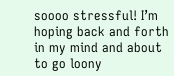soooo stressful! I’m hoping back and forth in my mind and about to go loony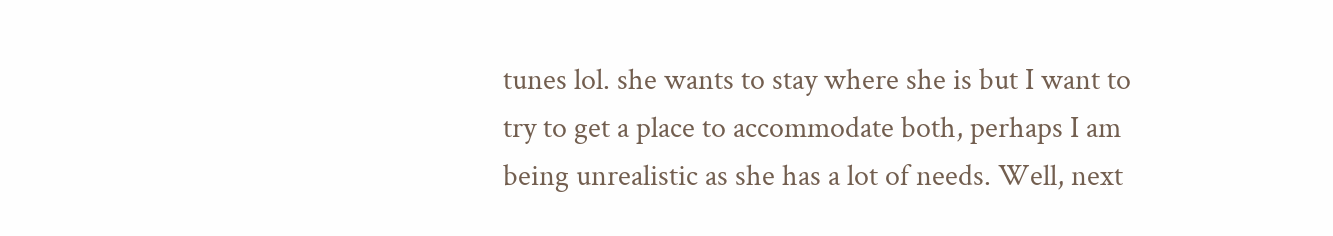tunes lol. she wants to stay where she is but I want to try to get a place to accommodate both, perhaps I am being unrealistic as she has a lot of needs. Well, next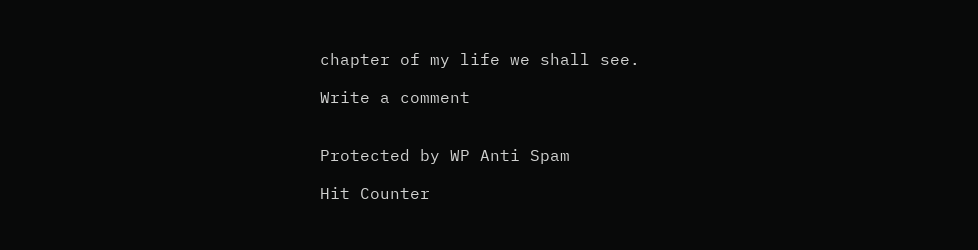chapter of my life we shall see.

Write a comment


Protected by WP Anti Spam

Hit Counter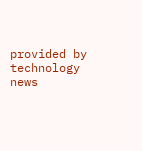provided by technology news